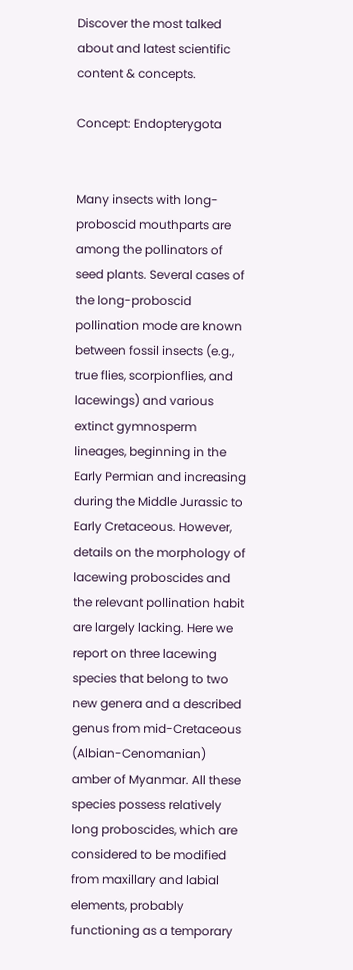Discover the most talked about and latest scientific content & concepts.

Concept: Endopterygota


Many insects with long-proboscid mouthparts are among the pollinators of seed plants. Several cases of the long-proboscid pollination mode are known between fossil insects (e.g., true flies, scorpionflies, and lacewings) and various extinct gymnosperm lineages, beginning in the Early Permian and increasing during the Middle Jurassic to Early Cretaceous. However, details on the morphology of lacewing proboscides and the relevant pollination habit are largely lacking. Here we report on three lacewing species that belong to two new genera and a described genus from mid-Cretaceous (Albian-Cenomanian) amber of Myanmar. All these species possess relatively long proboscides, which are considered to be modified from maxillary and labial elements, probably functioning as a temporary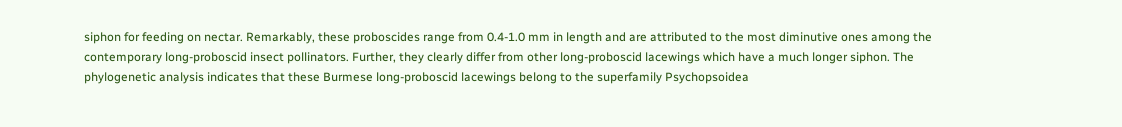siphon for feeding on nectar. Remarkably, these proboscides range from 0.4-1.0 mm in length and are attributed to the most diminutive ones among the contemporary long-proboscid insect pollinators. Further, they clearly differ from other long-proboscid lacewings which have a much longer siphon. The phylogenetic analysis indicates that these Burmese long-proboscid lacewings belong to the superfamily Psychopsoidea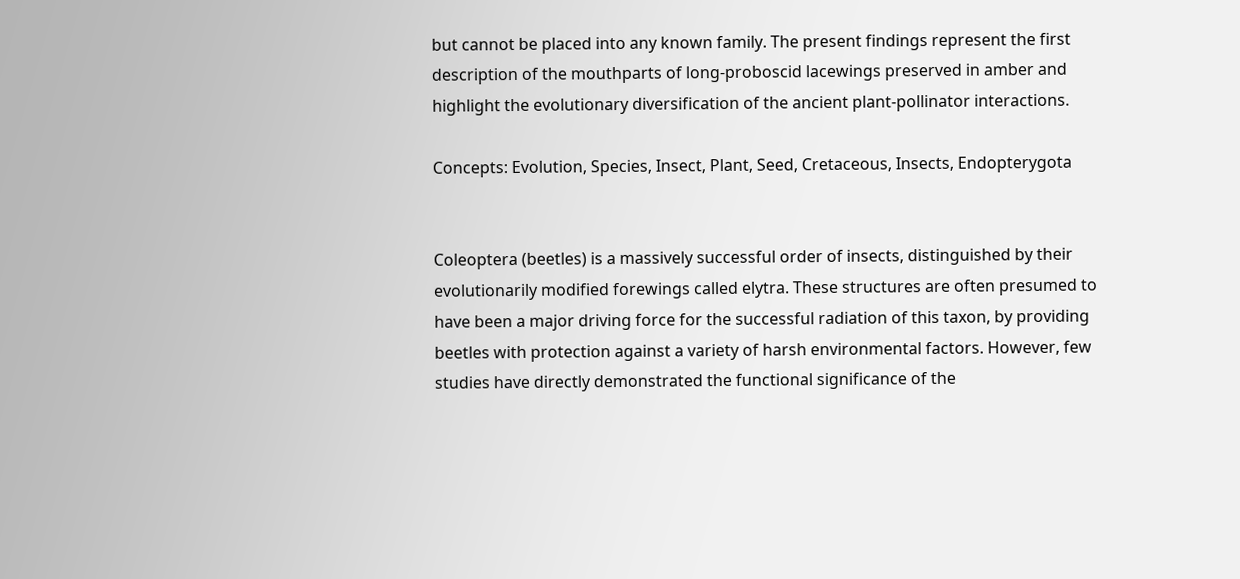but cannot be placed into any known family. The present findings represent the first description of the mouthparts of long-proboscid lacewings preserved in amber and highlight the evolutionary diversification of the ancient plant-pollinator interactions.

Concepts: Evolution, Species, Insect, Plant, Seed, Cretaceous, Insects, Endopterygota


Coleoptera (beetles) is a massively successful order of insects, distinguished by their evolutionarily modified forewings called elytra. These structures are often presumed to have been a major driving force for the successful radiation of this taxon, by providing beetles with protection against a variety of harsh environmental factors. However, few studies have directly demonstrated the functional significance of the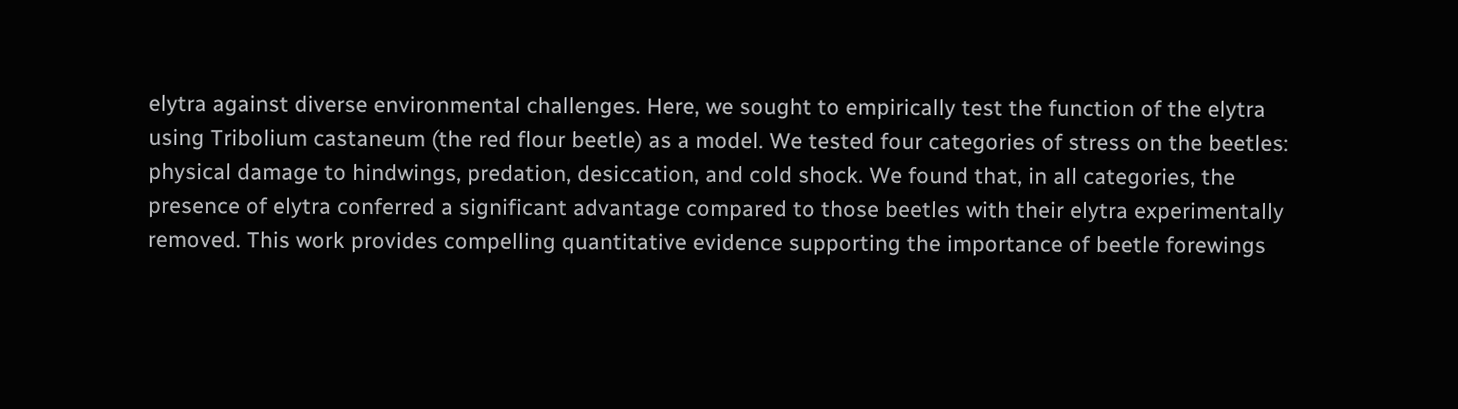elytra against diverse environmental challenges. Here, we sought to empirically test the function of the elytra using Tribolium castaneum (the red flour beetle) as a model. We tested four categories of stress on the beetles: physical damage to hindwings, predation, desiccation, and cold shock. We found that, in all categories, the presence of elytra conferred a significant advantage compared to those beetles with their elytra experimentally removed. This work provides compelling quantitative evidence supporting the importance of beetle forewings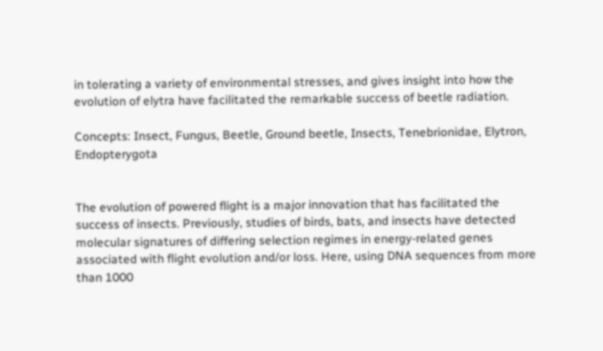in tolerating a variety of environmental stresses, and gives insight into how the evolution of elytra have facilitated the remarkable success of beetle radiation.

Concepts: Insect, Fungus, Beetle, Ground beetle, Insects, Tenebrionidae, Elytron, Endopterygota


The evolution of powered flight is a major innovation that has facilitated the success of insects. Previously, studies of birds, bats, and insects have detected molecular signatures of differing selection regimes in energy-related genes associated with flight evolution and/or loss. Here, using DNA sequences from more than 1000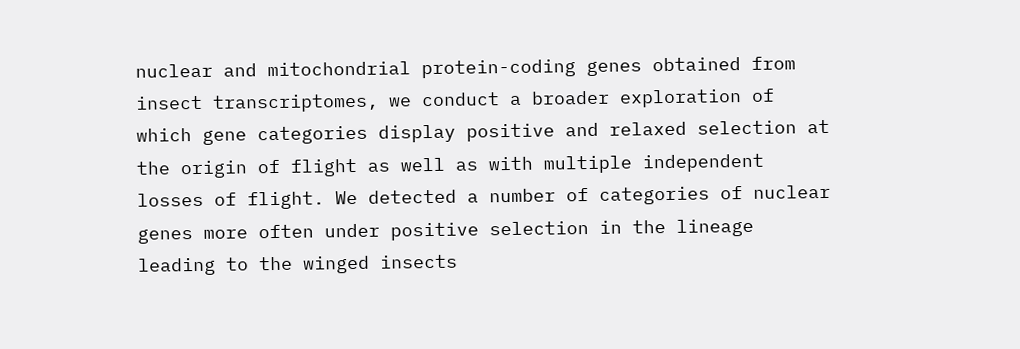nuclear and mitochondrial protein-coding genes obtained from insect transcriptomes, we conduct a broader exploration of which gene categories display positive and relaxed selection at the origin of flight as well as with multiple independent losses of flight. We detected a number of categories of nuclear genes more often under positive selection in the lineage leading to the winged insects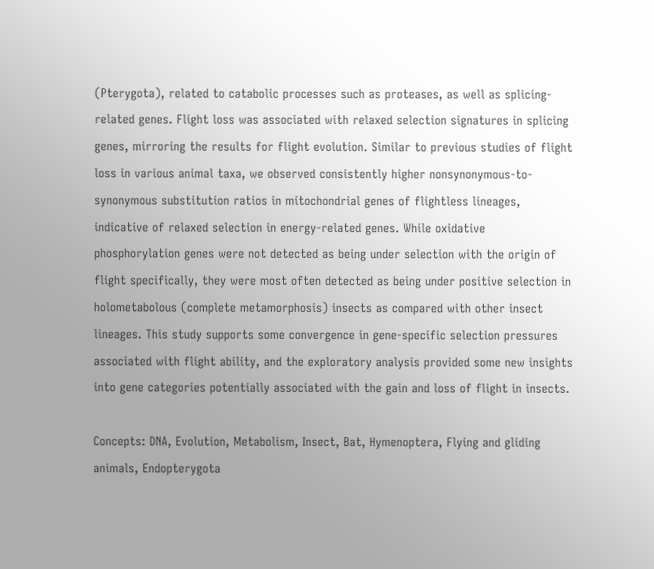(Pterygota), related to catabolic processes such as proteases, as well as splicing-related genes. Flight loss was associated with relaxed selection signatures in splicing genes, mirroring the results for flight evolution. Similar to previous studies of flight loss in various animal taxa, we observed consistently higher nonsynonymous-to-synonymous substitution ratios in mitochondrial genes of flightless lineages, indicative of relaxed selection in energy-related genes. While oxidative phosphorylation genes were not detected as being under selection with the origin of flight specifically, they were most often detected as being under positive selection in holometabolous (complete metamorphosis) insects as compared with other insect lineages. This study supports some convergence in gene-specific selection pressures associated with flight ability, and the exploratory analysis provided some new insights into gene categories potentially associated with the gain and loss of flight in insects.

Concepts: DNA, Evolution, Metabolism, Insect, Bat, Hymenoptera, Flying and gliding animals, Endopterygota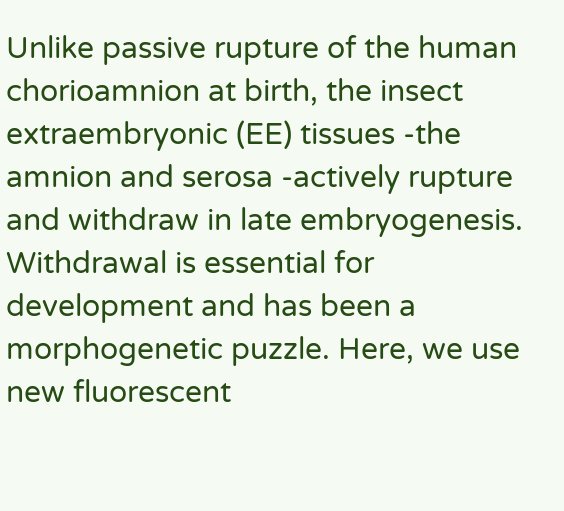Unlike passive rupture of the human chorioamnion at birth, the insect extraembryonic (EE) tissues -the amnion and serosa -actively rupture and withdraw in late embryogenesis. Withdrawal is essential for development and has been a morphogenetic puzzle. Here, we use new fluorescent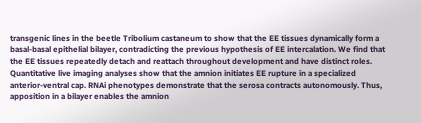transgenic lines in the beetle Tribolium castaneum to show that the EE tissues dynamically form a basal-basal epithelial bilayer, contradicting the previous hypothesis of EE intercalation. We find that the EE tissues repeatedly detach and reattach throughout development and have distinct roles. Quantitative live imaging analyses show that the amnion initiates EE rupture in a specialized anterior-ventral cap. RNAi phenotypes demonstrate that the serosa contracts autonomously. Thus, apposition in a bilayer enables the amnion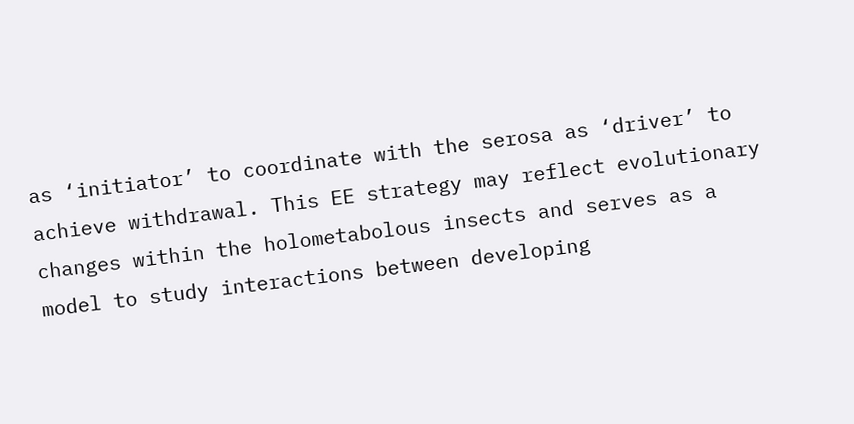as ‘initiator’ to coordinate with the serosa as ‘driver’ to achieve withdrawal. This EE strategy may reflect evolutionary changes within the holometabolous insects and serves as a model to study interactions between developing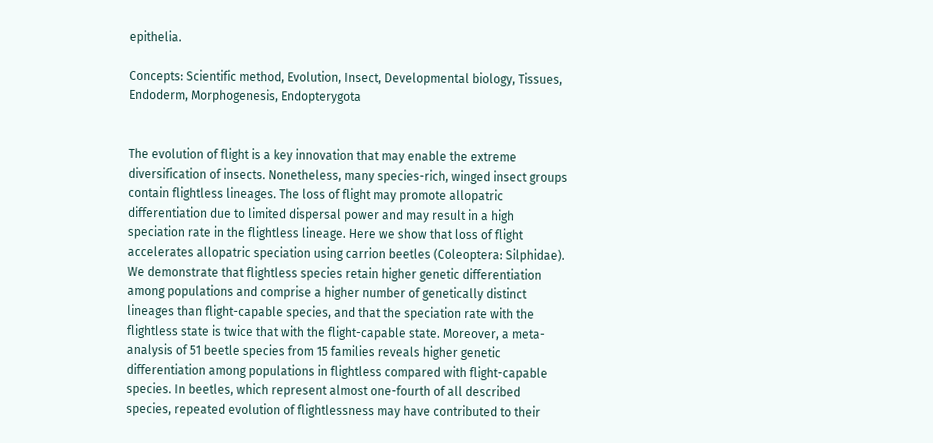epithelia.

Concepts: Scientific method, Evolution, Insect, Developmental biology, Tissues, Endoderm, Morphogenesis, Endopterygota


The evolution of flight is a key innovation that may enable the extreme diversification of insects. Nonetheless, many species-rich, winged insect groups contain flightless lineages. The loss of flight may promote allopatric differentiation due to limited dispersal power and may result in a high speciation rate in the flightless lineage. Here we show that loss of flight accelerates allopatric speciation using carrion beetles (Coleoptera: Silphidae). We demonstrate that flightless species retain higher genetic differentiation among populations and comprise a higher number of genetically distinct lineages than flight-capable species, and that the speciation rate with the flightless state is twice that with the flight-capable state. Moreover, a meta-analysis of 51 beetle species from 15 families reveals higher genetic differentiation among populations in flightless compared with flight-capable species. In beetles, which represent almost one-fourth of all described species, repeated evolution of flightlessness may have contributed to their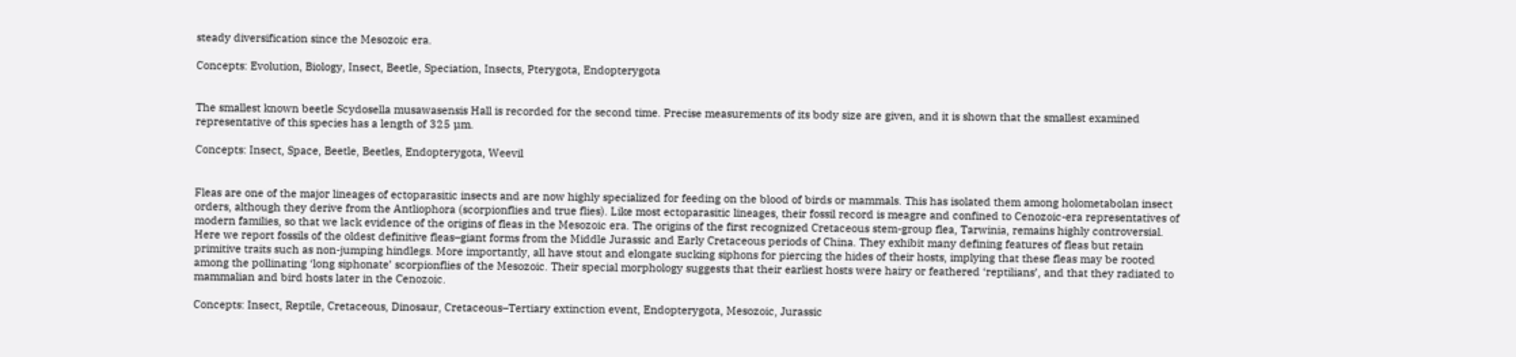steady diversification since the Mesozoic era.

Concepts: Evolution, Biology, Insect, Beetle, Speciation, Insects, Pterygota, Endopterygota


The smallest known beetle Scydosella musawasensis Hall is recorded for the second time. Precise measurements of its body size are given, and it is shown that the smallest examined representative of this species has a length of 325 µm.

Concepts: Insect, Space, Beetle, Beetles, Endopterygota, Weevil


Fleas are one of the major lineages of ectoparasitic insects and are now highly specialized for feeding on the blood of birds or mammals. This has isolated them among holometabolan insect orders, although they derive from the Antliophora (scorpionflies and true flies). Like most ectoparasitic lineages, their fossil record is meagre and confined to Cenozoic-era representatives of modern families, so that we lack evidence of the origins of fleas in the Mesozoic era. The origins of the first recognized Cretaceous stem-group flea, Tarwinia, remains highly controversial. Here we report fossils of the oldest definitive fleas–giant forms from the Middle Jurassic and Early Cretaceous periods of China. They exhibit many defining features of fleas but retain primitive traits such as non-jumping hindlegs. More importantly, all have stout and elongate sucking siphons for piercing the hides of their hosts, implying that these fleas may be rooted among the pollinating ‘long siphonate’ scorpionflies of the Mesozoic. Their special morphology suggests that their earliest hosts were hairy or feathered ‘reptilians’, and that they radiated to mammalian and bird hosts later in the Cenozoic.

Concepts: Insect, Reptile, Cretaceous, Dinosaur, Cretaceous–Tertiary extinction event, Endopterygota, Mesozoic, Jurassic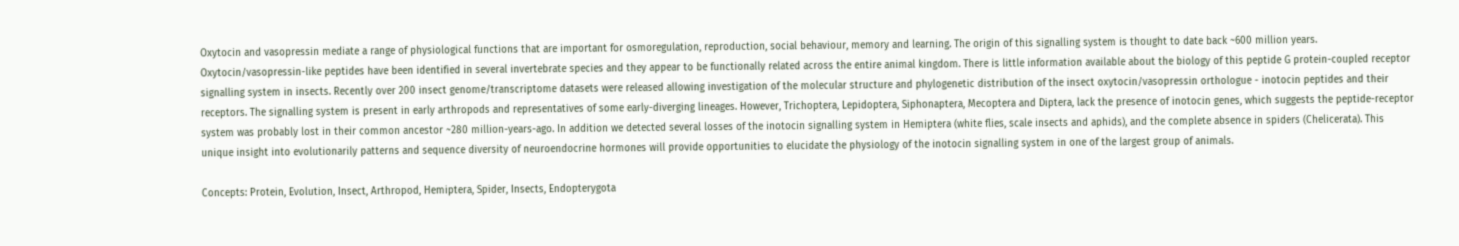Oxytocin and vasopressin mediate a range of physiological functions that are important for osmoregulation, reproduction, social behaviour, memory and learning. The origin of this signalling system is thought to date back ~600 million years. Oxytocin/vasopressin-like peptides have been identified in several invertebrate species and they appear to be functionally related across the entire animal kingdom. There is little information available about the biology of this peptide G protein-coupled receptor signalling system in insects. Recently over 200 insect genome/transcriptome datasets were released allowing investigation of the molecular structure and phylogenetic distribution of the insect oxytocin/vasopressin orthologue - inotocin peptides and their receptors. The signalling system is present in early arthropods and representatives of some early-diverging lineages. However, Trichoptera, Lepidoptera, Siphonaptera, Mecoptera and Diptera, lack the presence of inotocin genes, which suggests the peptide-receptor system was probably lost in their common ancestor ~280 million-years-ago. In addition we detected several losses of the inotocin signalling system in Hemiptera (white flies, scale insects and aphids), and the complete absence in spiders (Chelicerata). This unique insight into evolutionarily patterns and sequence diversity of neuroendocrine hormones will provide opportunities to elucidate the physiology of the inotocin signalling system in one of the largest group of animals.

Concepts: Protein, Evolution, Insect, Arthropod, Hemiptera, Spider, Insects, Endopterygota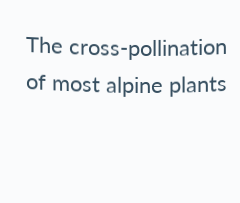The cross-pollination of most alpine plants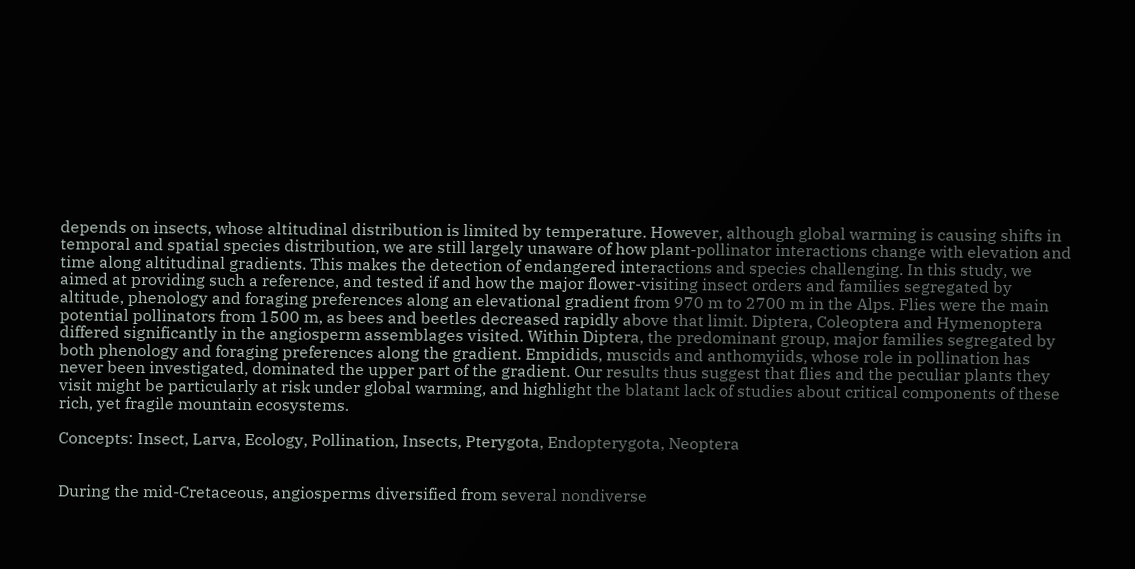depends on insects, whose altitudinal distribution is limited by temperature. However, although global warming is causing shifts in temporal and spatial species distribution, we are still largely unaware of how plant-pollinator interactions change with elevation and time along altitudinal gradients. This makes the detection of endangered interactions and species challenging. In this study, we aimed at providing such a reference, and tested if and how the major flower-visiting insect orders and families segregated by altitude, phenology and foraging preferences along an elevational gradient from 970 m to 2700 m in the Alps. Flies were the main potential pollinators from 1500 m, as bees and beetles decreased rapidly above that limit. Diptera, Coleoptera and Hymenoptera differed significantly in the angiosperm assemblages visited. Within Diptera, the predominant group, major families segregated by both phenology and foraging preferences along the gradient. Empidids, muscids and anthomyiids, whose role in pollination has never been investigated, dominated the upper part of the gradient. Our results thus suggest that flies and the peculiar plants they visit might be particularly at risk under global warming, and highlight the blatant lack of studies about critical components of these rich, yet fragile mountain ecosystems.

Concepts: Insect, Larva, Ecology, Pollination, Insects, Pterygota, Endopterygota, Neoptera


During the mid-Cretaceous, angiosperms diversified from several nondiverse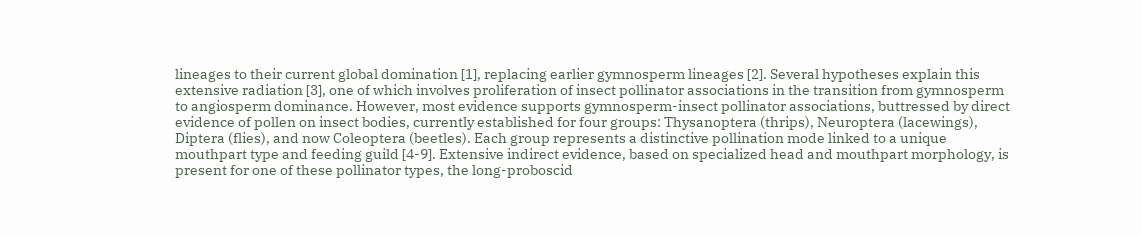lineages to their current global domination [1], replacing earlier gymnosperm lineages [2]. Several hypotheses explain this extensive radiation [3], one of which involves proliferation of insect pollinator associations in the transition from gymnosperm to angiosperm dominance. However, most evidence supports gymnosperm-insect pollinator associations, buttressed by direct evidence of pollen on insect bodies, currently established for four groups: Thysanoptera (thrips), Neuroptera (lacewings), Diptera (flies), and now Coleoptera (beetles). Each group represents a distinctive pollination mode linked to a unique mouthpart type and feeding guild [4-9]. Extensive indirect evidence, based on specialized head and mouthpart morphology, is present for one of these pollinator types, the long-proboscid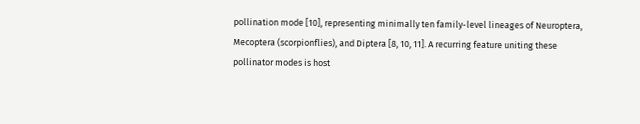pollination mode [10], representing minimally ten family-level lineages of Neuroptera, Mecoptera (scorpionflies), and Diptera [8, 10, 11]. A recurring feature uniting these pollinator modes is host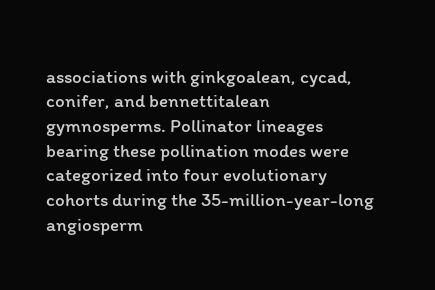associations with ginkgoalean, cycad, conifer, and bennettitalean gymnosperms. Pollinator lineages bearing these pollination modes were categorized into four evolutionary cohorts during the 35-million-year-long angiosperm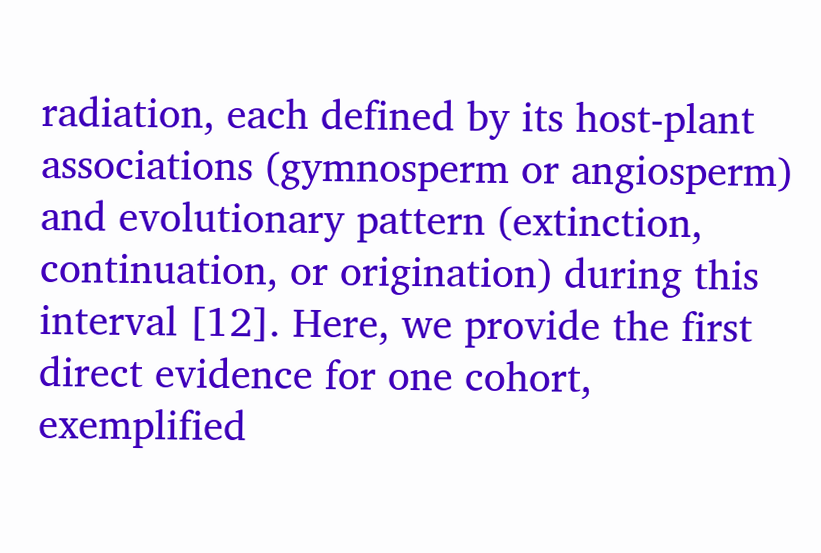radiation, each defined by its host-plant associations (gymnosperm or angiosperm) and evolutionary pattern (extinction, continuation, or origination) during this interval [12]. Here, we provide the first direct evidence for one cohort, exemplified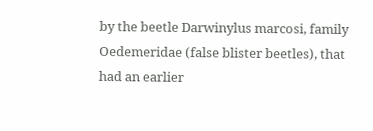by the beetle Darwinylus marcosi, family Oedemeridae (false blister beetles), that had an earlier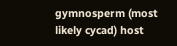gymnosperm (most likely cycad) host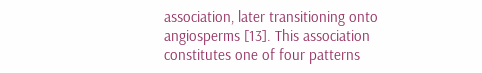association, later transitioning onto angiosperms [13]. This association constitutes one of four patterns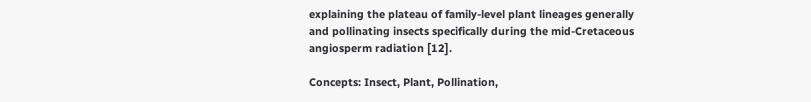explaining the plateau of family-level plant lineages generally and pollinating insects specifically during the mid-Cretaceous angiosperm radiation [12].

Concepts: Insect, Plant, Pollination,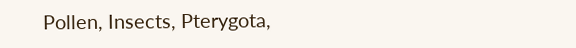Pollen, Insects, Pterygota,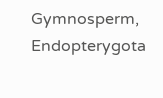Gymnosperm, Endopterygota